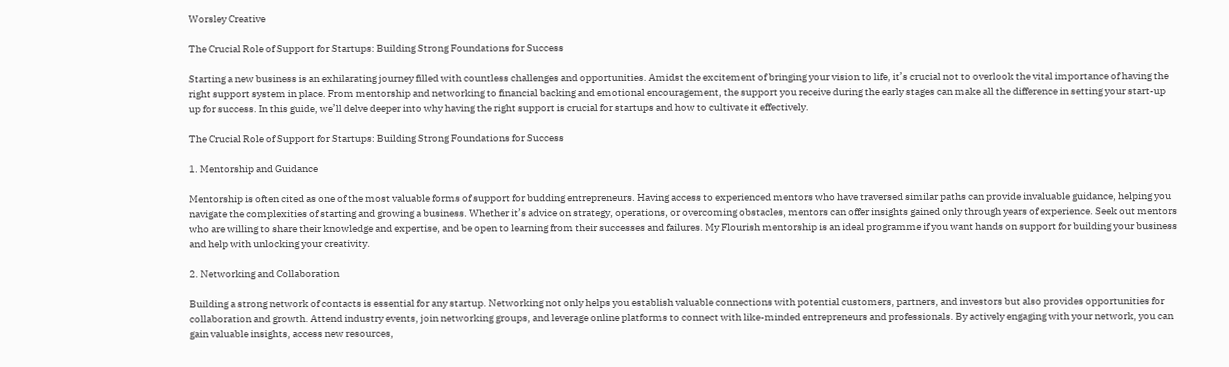Worsley Creative

The Crucial Role of Support for Startups: Building Strong Foundations for Success

Starting a new business is an exhilarating journey filled with countless challenges and opportunities. Amidst the excitement of bringing your vision to life, it’s crucial not to overlook the vital importance of having the right support system in place. From mentorship and networking to financial backing and emotional encouragement, the support you receive during the early stages can make all the difference in setting your start-up up for success. In this guide, we’ll delve deeper into why having the right support is crucial for startups and how to cultivate it effectively.

The Crucial Role of Support for Startups: Building Strong Foundations for Success

1. Mentorship and Guidance

Mentorship is often cited as one of the most valuable forms of support for budding entrepreneurs. Having access to experienced mentors who have traversed similar paths can provide invaluable guidance, helping you navigate the complexities of starting and growing a business. Whether it’s advice on strategy, operations, or overcoming obstacles, mentors can offer insights gained only through years of experience. Seek out mentors who are willing to share their knowledge and expertise, and be open to learning from their successes and failures. My Flourish mentorship is an ideal programme if you want hands on support for building your business and help with unlocking your creativity.

2. Networking and Collaboration

Building a strong network of contacts is essential for any startup. Networking not only helps you establish valuable connections with potential customers, partners, and investors but also provides opportunities for collaboration and growth. Attend industry events, join networking groups, and leverage online platforms to connect with like-minded entrepreneurs and professionals. By actively engaging with your network, you can gain valuable insights, access new resources,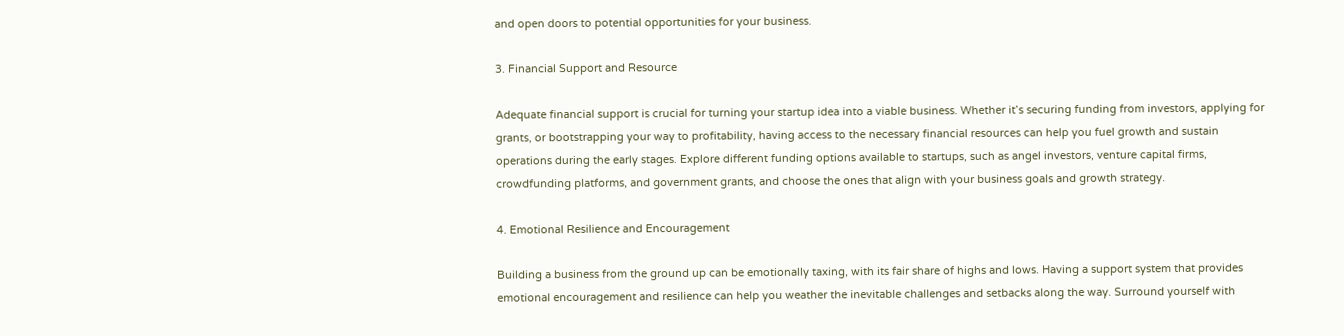and open doors to potential opportunities for your business.

3. Financial Support and Resource

Adequate financial support is crucial for turning your startup idea into a viable business. Whether it’s securing funding from investors, applying for grants, or bootstrapping your way to profitability, having access to the necessary financial resources can help you fuel growth and sustain operations during the early stages. Explore different funding options available to startups, such as angel investors, venture capital firms, crowdfunding platforms, and government grants, and choose the ones that align with your business goals and growth strategy.

4. Emotional Resilience and Encouragement

Building a business from the ground up can be emotionally taxing, with its fair share of highs and lows. Having a support system that provides emotional encouragement and resilience can help you weather the inevitable challenges and setbacks along the way. Surround yourself with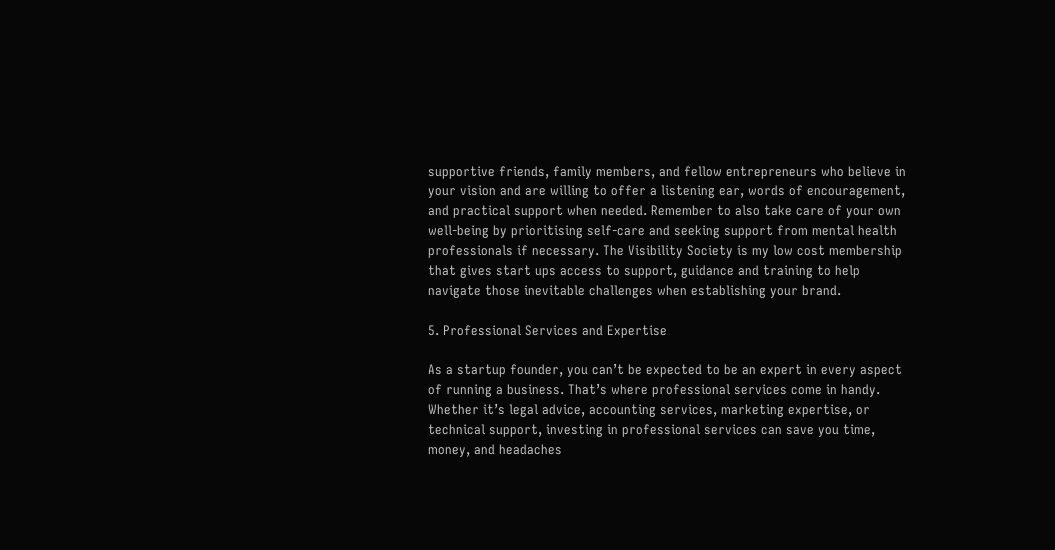supportive friends, family members, and fellow entrepreneurs who believe in your vision and are willing to offer a listening ear, words of encouragement, and practical support when needed. Remember to also take care of your own well-being by prioritising self-care and seeking support from mental health professionals if necessary. The Visibility Society is my low cost membership that gives start ups access to support, guidance and training to help navigate those inevitable challenges when establishing your brand.

5. Professional Services and Expertise

As a startup founder, you can’t be expected to be an expert in every aspect of running a business. That’s where professional services come in handy. Whether it’s legal advice, accounting services, marketing expertise, or technical support, investing in professional services can save you time, money, and headaches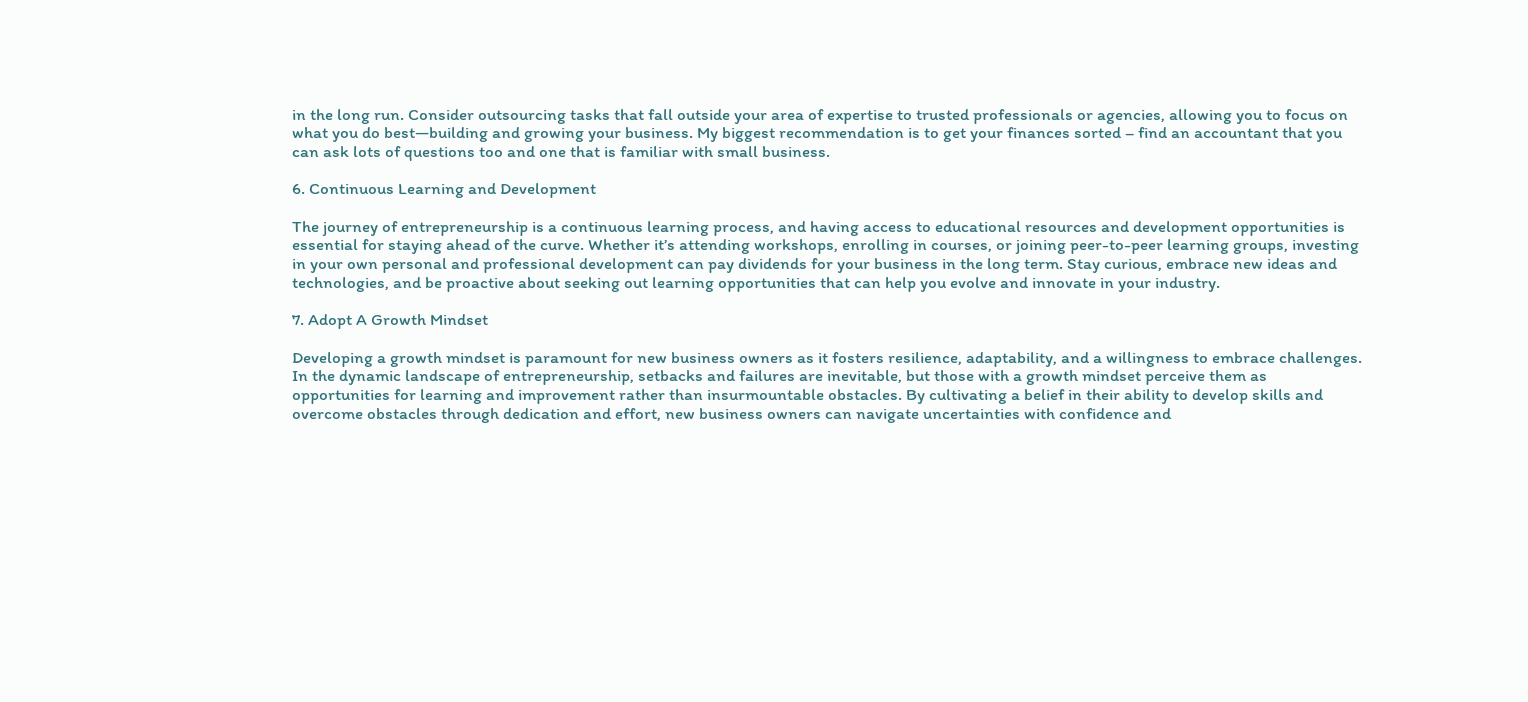in the long run. Consider outsourcing tasks that fall outside your area of expertise to trusted professionals or agencies, allowing you to focus on what you do best—building and growing your business. My biggest recommendation is to get your finances sorted – find an accountant that you can ask lots of questions too and one that is familiar with small business.

6. Continuous Learning and Development

The journey of entrepreneurship is a continuous learning process, and having access to educational resources and development opportunities is essential for staying ahead of the curve. Whether it’s attending workshops, enrolling in courses, or joining peer-to-peer learning groups, investing in your own personal and professional development can pay dividends for your business in the long term. Stay curious, embrace new ideas and technologies, and be proactive about seeking out learning opportunities that can help you evolve and innovate in your industry.

7. Adopt A Growth Mindset

Developing a growth mindset is paramount for new business owners as it fosters resilience, adaptability, and a willingness to embrace challenges. In the dynamic landscape of entrepreneurship, setbacks and failures are inevitable, but those with a growth mindset perceive them as opportunities for learning and improvement rather than insurmountable obstacles. By cultivating a belief in their ability to develop skills and overcome obstacles through dedication and effort, new business owners can navigate uncertainties with confidence and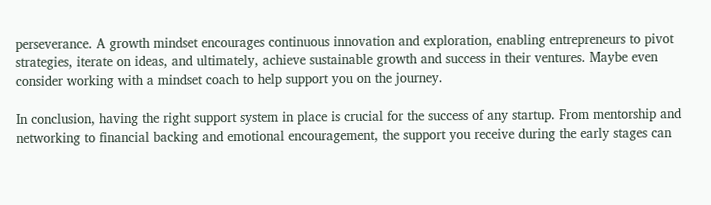perseverance. A growth mindset encourages continuous innovation and exploration, enabling entrepreneurs to pivot strategies, iterate on ideas, and ultimately, achieve sustainable growth and success in their ventures. Maybe even consider working with a mindset coach to help support you on the journey.

In conclusion, having the right support system in place is crucial for the success of any startup. From mentorship and networking to financial backing and emotional encouragement, the support you receive during the early stages can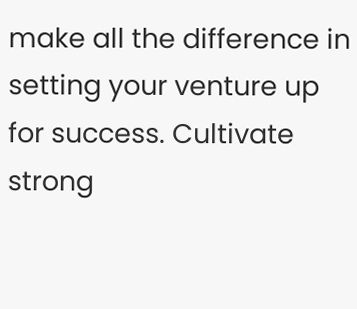make all the difference in setting your venture up for success. Cultivate strong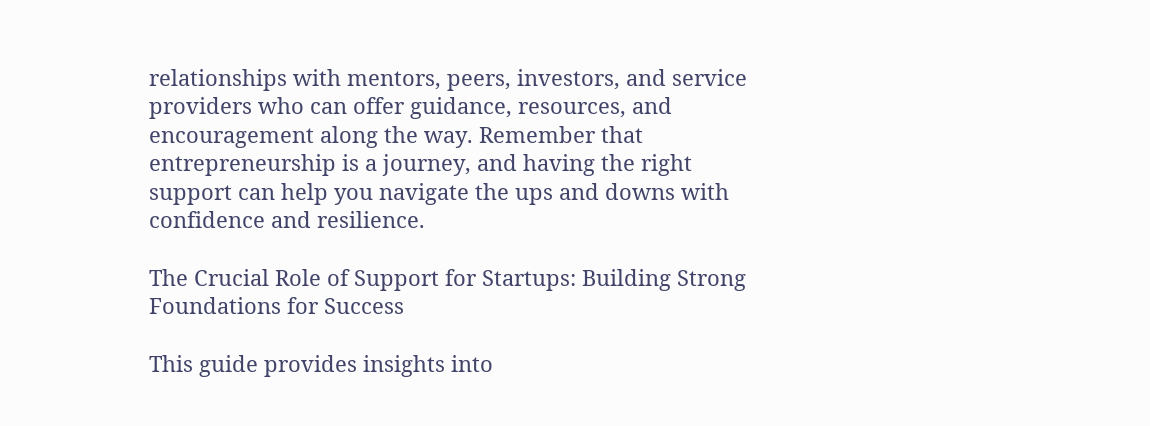relationships with mentors, peers, investors, and service providers who can offer guidance, resources, and encouragement along the way. Remember that entrepreneurship is a journey, and having the right support can help you navigate the ups and downs with confidence and resilience.

The Crucial Role of Support for Startups: Building Strong Foundations for Success

This guide provides insights into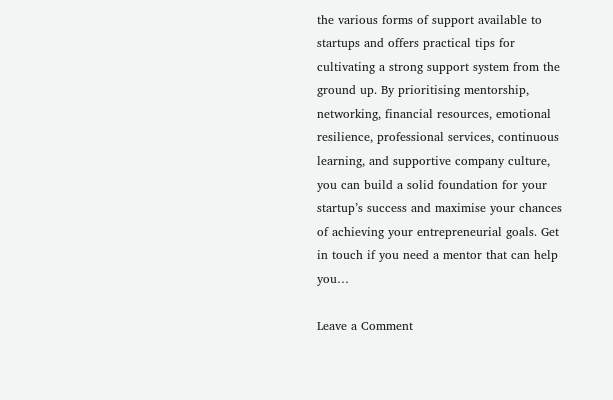the various forms of support available to startups and offers practical tips for cultivating a strong support system from the ground up. By prioritising mentorship, networking, financial resources, emotional resilience, professional services, continuous learning, and supportive company culture, you can build a solid foundation for your startup’s success and maximise your chances of achieving your entrepreneurial goals. Get in touch if you need a mentor that can help you…

Leave a Comment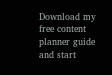Download my free content planner guide and start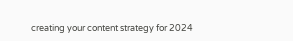creating your content strategy for 2024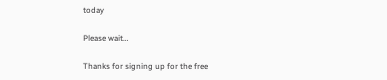today

Please wait…

Thanks for signing up for the free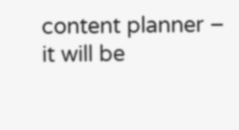content planner – it will be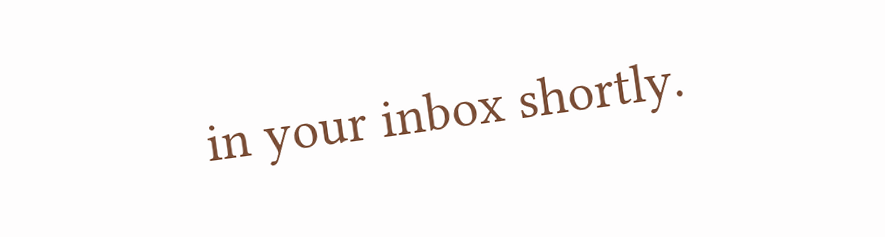in your inbox shortly.